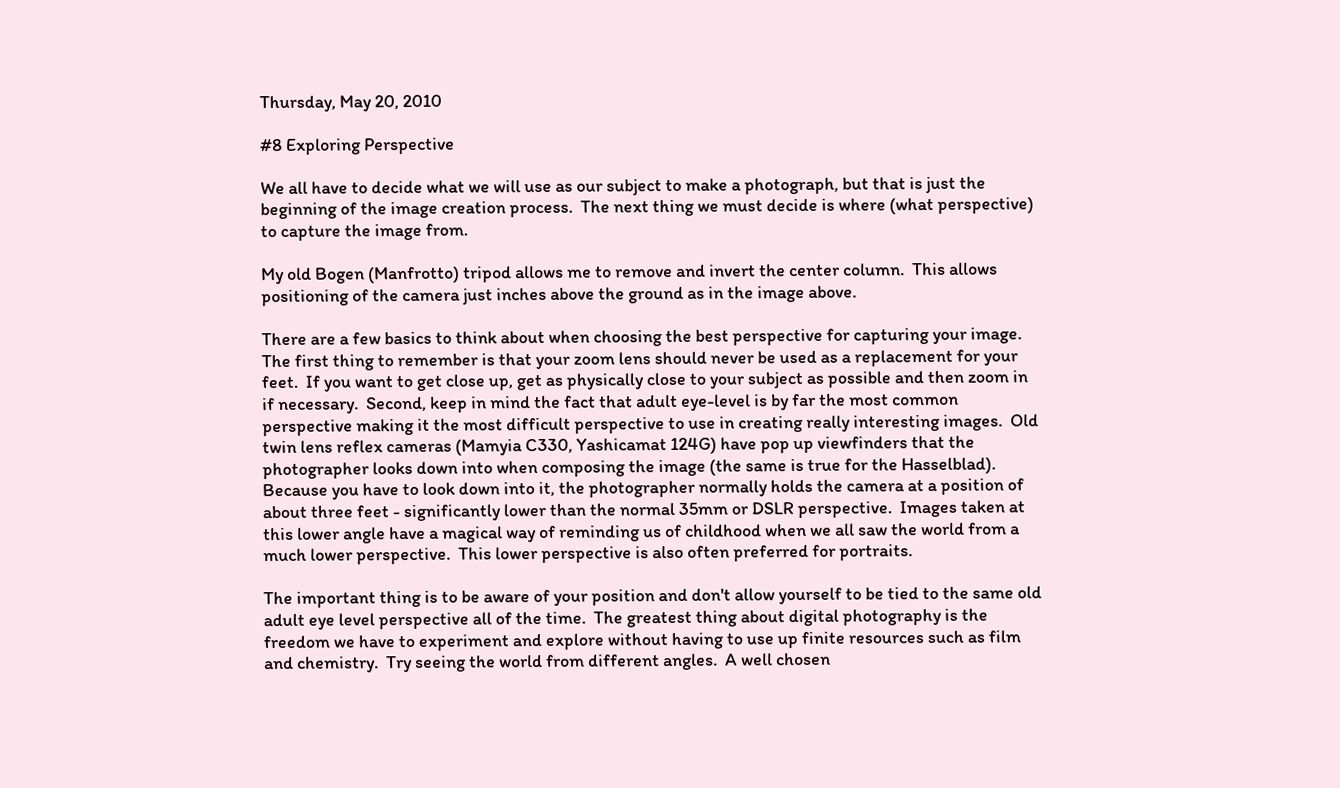Thursday, May 20, 2010

#8 Exploring Perspective

We all have to decide what we will use as our subject to make a photograph, but that is just the beginning of the image creation process.  The next thing we must decide is where (what perspective) to capture the image from.

My old Bogen (Manfrotto) tripod allows me to remove and invert the center column.  This allows positioning of the camera just inches above the ground as in the image above.

There are a few basics to think about when choosing the best perspective for capturing your image.  The first thing to remember is that your zoom lens should never be used as a replacement for your feet.  If you want to get close up, get as physically close to your subject as possible and then zoom in if necessary.  Second, keep in mind the fact that adult eye-level is by far the most common perspective making it the most difficult perspective to use in creating really interesting images.  Old twin lens reflex cameras (Mamyia C330, Yashicamat 124G) have pop up viewfinders that the photographer looks down into when composing the image (the same is true for the Hasselblad).  Because you have to look down into it, the photographer normally holds the camera at a position of about three feet - significantly lower than the normal 35mm or DSLR perspective.  Images taken at this lower angle have a magical way of reminding us of childhood when we all saw the world from a much lower perspective.  This lower perspective is also often preferred for portraits.

The important thing is to be aware of your position and don't allow yourself to be tied to the same old adult eye level perspective all of the time.  The greatest thing about digital photography is the freedom we have to experiment and explore without having to use up finite resources such as film and chemistry.  Try seeing the world from different angles.  A well chosen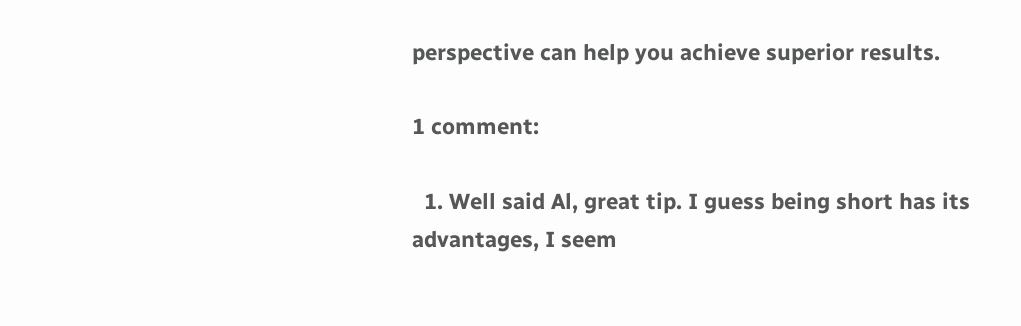perspective can help you achieve superior results.

1 comment:

  1. Well said Al, great tip. I guess being short has its advantages, I seem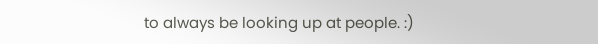to always be looking up at people. :)